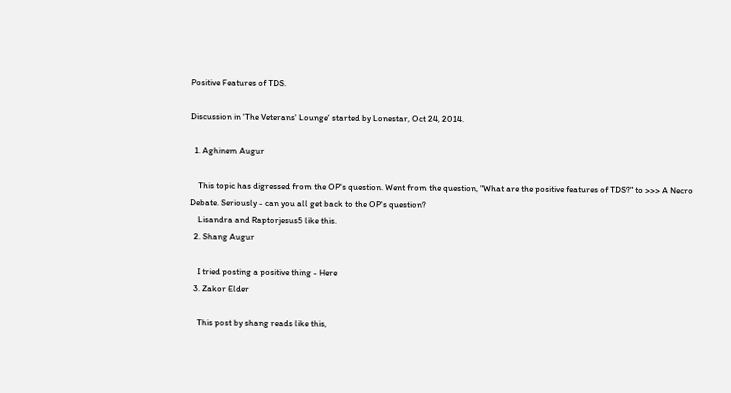Positive Features of TDS.

Discussion in 'The Veterans' Lounge' started by Lonestar, Oct 24, 2014.

  1. Aghinem Augur

    This topic has digressed from the OP's question. Went from the question, "What are the positive features of TDS?" to >>> A Necro Debate. Seriously - can you all get back to the OP's question?
    Lisandra and Raptorjesus5 like this.
  2. Shang Augur

    I tried posting a positive thing - Here
  3. Zakor Elder

    This post by shang reads like this,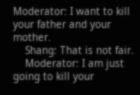Moderator: I want to kill your father and your mother.
    Shang: That is not fair.
    Moderator: I am just going to kill your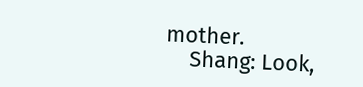mother.
    Shang: Look,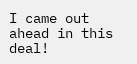I came out ahead in this deal!